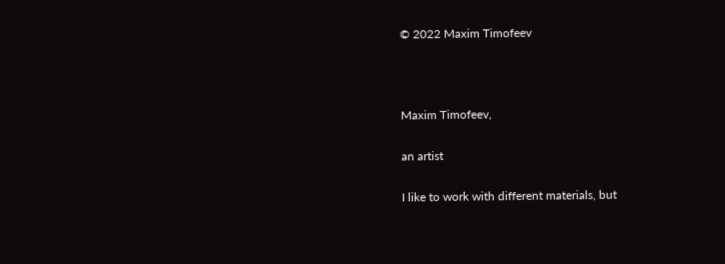© 2022 Maxim Timofeev



Maxim Timofeev,

an artist

I like to work with different materials, but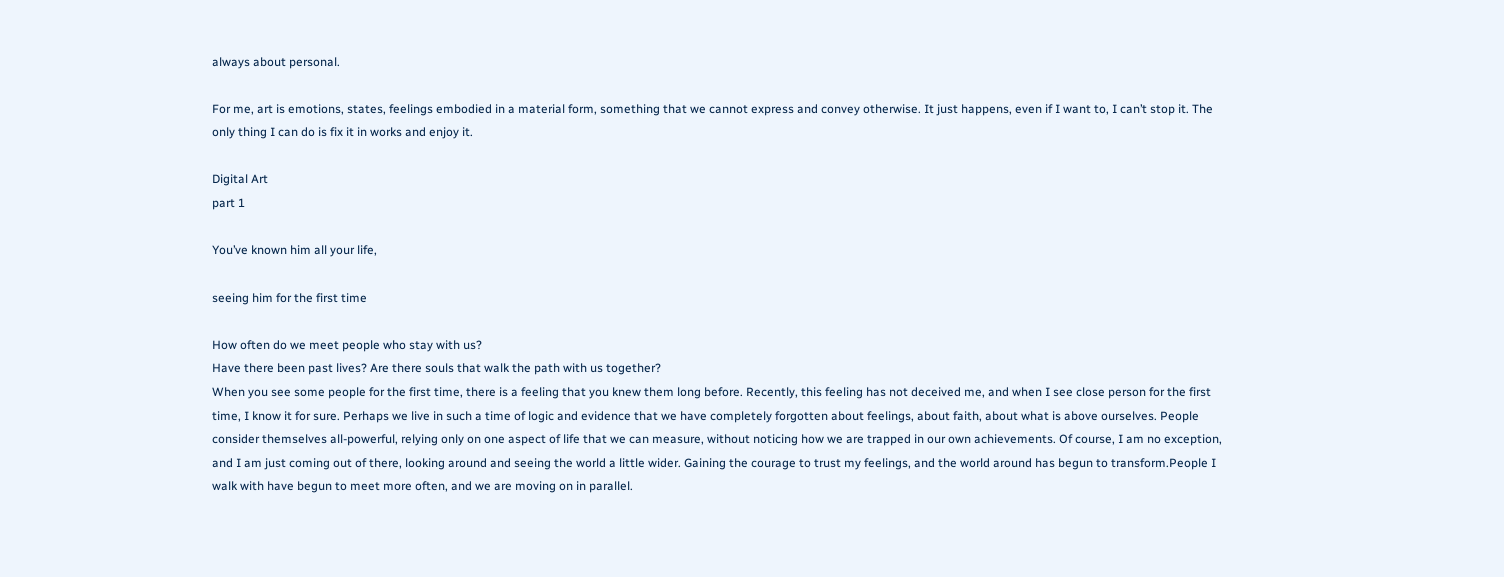always about personal.

For me, art is emotions, states, feelings embodied in a material form, something that we cannot express and convey otherwise. It just happens, even if I want to, I can’t stop it. The only thing I can do is fix it in works and enjoy it.

Digital Art
part 1

You’ve known him all your life,

seeing him for the first time

How often do we meet people who stay with us?
Have there been past lives? Are there souls that walk the path with us together?
When you see some people for the first time, there is a feeling that you knew them long before. Recently, this feeling has not deceived me, and when I see close person for the first time, I know it for sure. Perhaps we live in such a time of logic and evidence that we have completely forgotten about feelings, about faith, about what is above ourselves. People consider themselves all-powerful, relying only on one aspect of life that we can measure, without noticing how we are trapped in our own achievements. Of course, I am no exception, and I am just coming out of there, looking around and seeing the world a little wider. Gaining the courage to trust my feelings, and the world around has begun to transform.People I walk with have begun to meet more often, and we are moving on in parallel.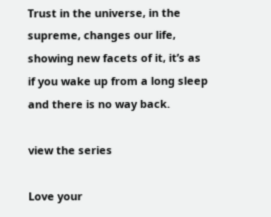Trust in the universe, in the supreme, changes our life, showing new facets of it, it’s as if you wake up from a long sleep and there is no way back.

view the series

Love your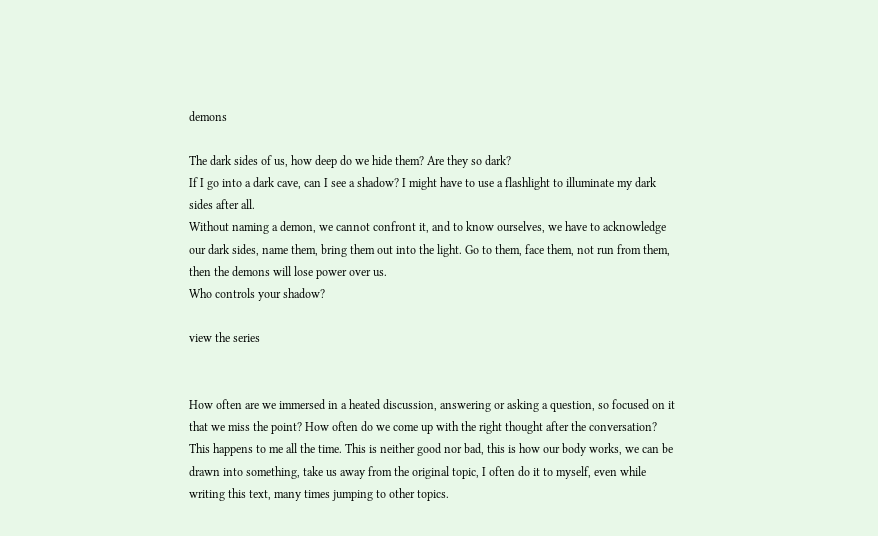demons

The dark sides of us, how deep do we hide them? Are they so dark?
If I go into a dark cave, can I see a shadow? I might have to use a flashlight to illuminate my dark sides after all.
Without naming a demon, we cannot confront it, and to know ourselves, we have to acknowledge our dark sides, name them, bring them out into the light. Go to them, face them, not run from them, then the demons will lose power over us.
Who controls your shadow?

view the series


How often are we immersed in a heated discussion, answering or asking a question, so focused on it that we miss the point? How often do we come up with the right thought after the conversation?
This happens to me all the time. This is neither good nor bad, this is how our body works, we can be drawn into something, take us away from the original topic, I often do it to myself, even while writing this text, many times jumping to other topics.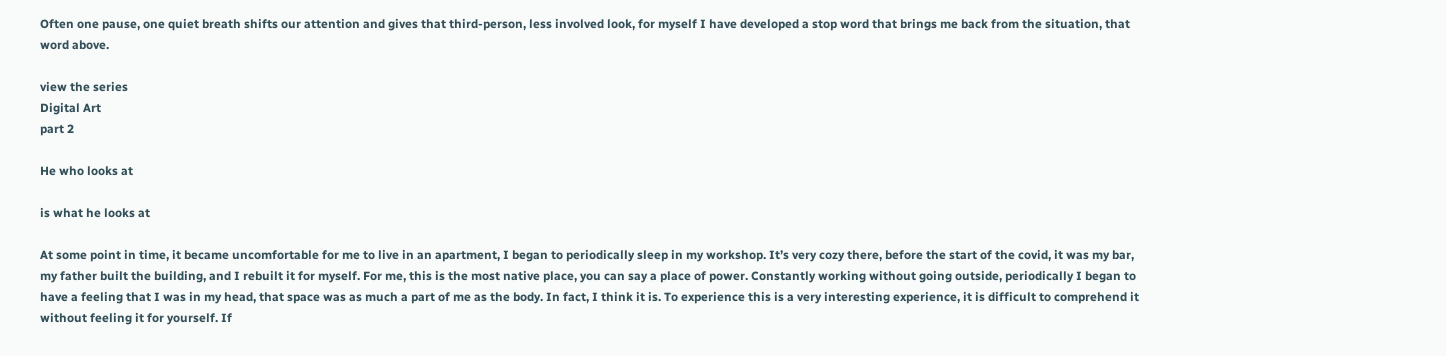Often one pause, one quiet breath shifts our attention and gives that third-person, less involved look, for myself I have developed a stop word that brings me back from the situation, that word above.

view the series
Digital Art
part 2

He who looks at

is what he looks at

At some point in time, it became uncomfortable for me to live in an apartment, I began to periodically sleep in my workshop. It’s very cozy there, before the start of the covid, it was my bar, my father built the building, and I rebuilt it for myself. For me, this is the most native place, you can say a place of power. Constantly working without going outside, periodically I began to have a feeling that I was in my head, that space was as much a part of me as the body. In fact, I think it is. To experience this is a very interesting experience, it is difficult to comprehend it without feeling it for yourself. If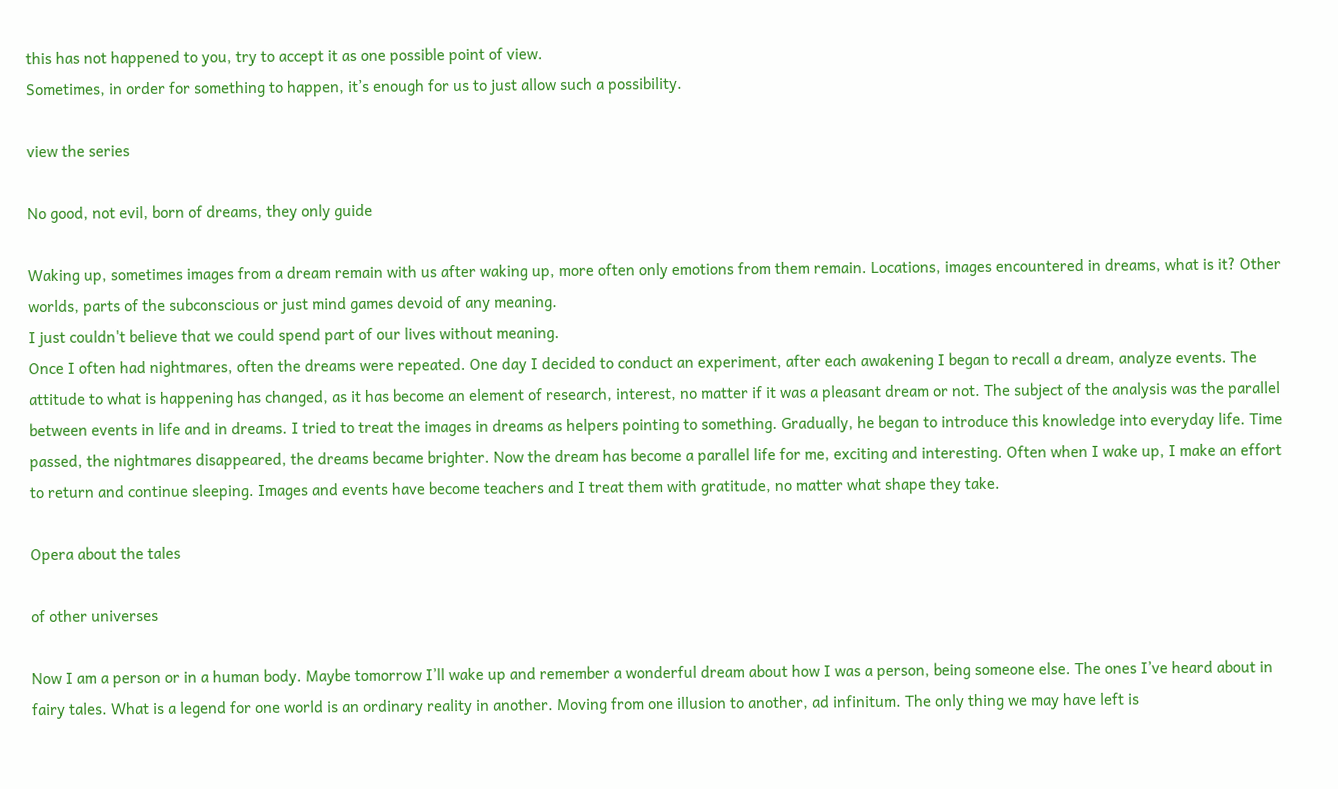this has not happened to you, try to accept it as one possible point of view.
Sometimes, in order for something to happen, it’s enough for us to just allow such a possibility.

view the series

No good, not evil, born of dreams, they only guide

Waking up, sometimes images from a dream remain with us after waking up, more often only emotions from them remain. Locations, images encountered in dreams, what is it? Other worlds, parts of the subconscious or just mind games devoid of any meaning.
I just couldn't believe that we could spend part of our lives without meaning.
Once I often had nightmares, often the dreams were repeated. One day I decided to conduct an experiment, after each awakening I began to recall a dream, analyze events. The attitude to what is happening has changed, as it has become an element of research, interest, no matter if it was a pleasant dream or not. The subject of the analysis was the parallel between events in life and in dreams. I tried to treat the images in dreams as helpers pointing to something. Gradually, he began to introduce this knowledge into everyday life. Time passed, the nightmares disappeared, the dreams became brighter. Now the dream has become a parallel life for me, exciting and interesting. Often when I wake up, I make an effort to return and continue sleeping. Images and events have become teachers and I treat them with gratitude, no matter what shape they take.

Opera about the tales

of other universes

Now I am a person or in a human body. Maybe tomorrow I’ll wake up and remember a wonderful dream about how I was a person, being someone else. The ones I’ve heard about in fairy tales. What is a legend for one world is an ordinary reality in another. Moving from one illusion to another, ad infinitum. The only thing we may have left is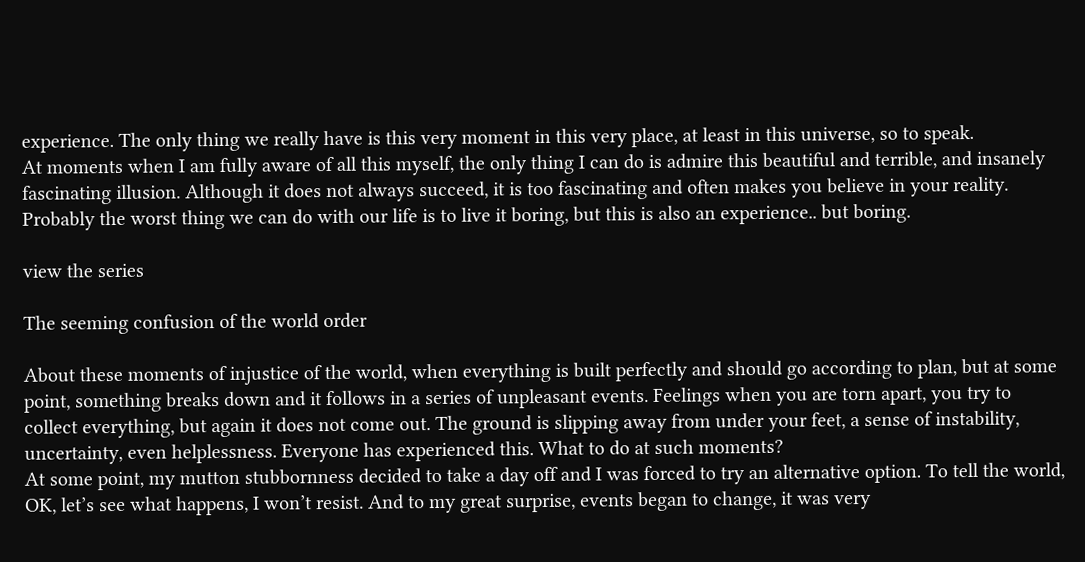experience. The only thing we really have is this very moment in this very place, at least in this universe, so to speak.
At moments when I am fully aware of all this myself, the only thing I can do is admire this beautiful and terrible, and insanely fascinating illusion. Although it does not always succeed, it is too fascinating and often makes you believe in your reality. Probably the worst thing we can do with our life is to live it boring, but this is also an experience.. but boring.

view the series

The seeming confusion of the world order

About these moments of injustice of the world, when everything is built perfectly and should go according to plan, but at some point, something breaks down and it follows in a series of unpleasant events. Feelings when you are torn apart, you try to collect everything, but again it does not come out. The ground is slipping away from under your feet, a sense of instability, uncertainty, even helplessness. Everyone has experienced this. What to do at such moments?
At some point, my mutton stubbornness decided to take a day off and I was forced to try an alternative option. To tell the world, OK, let’s see what happens, I won’t resist. And to my great surprise, events began to change, it was very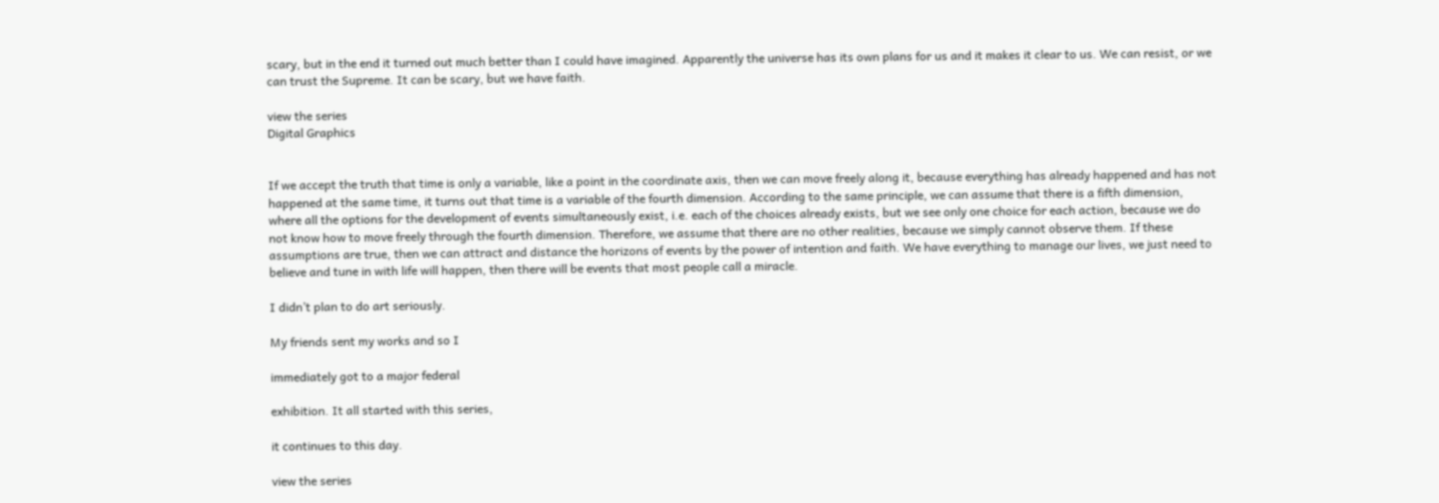scary, but in the end it turned out much better than I could have imagined. Apparently the universe has its own plans for us and it makes it clear to us. We can resist, or we can trust the Supreme. It can be scary, but we have faith.

view the series
Digital Graphics


If we accept the truth that time is only a variable, like a point in the coordinate axis, then we can move freely along it, because everything has already happened and has not happened at the same time, it turns out that time is a variable of the fourth dimension. According to the same principle, we can assume that there is a fifth dimension, where all the options for the development of events simultaneously exist, i.e. each of the choices already exists, but we see only one choice for each action, because we do not know how to move freely through the fourth dimension. Therefore, we assume that there are no other realities, because we simply cannot observe them. If these assumptions are true, then we can attract and distance the horizons of events by the power of intention and faith. We have everything to manage our lives, we just need to believe and tune in with life will happen, then there will be events that most people call a miracle.

I didn’t plan to do art seriously.

My friends sent my works and so I

immediately got to a major federal

exhibition. It all started with this series,

it continues to this day.

view the series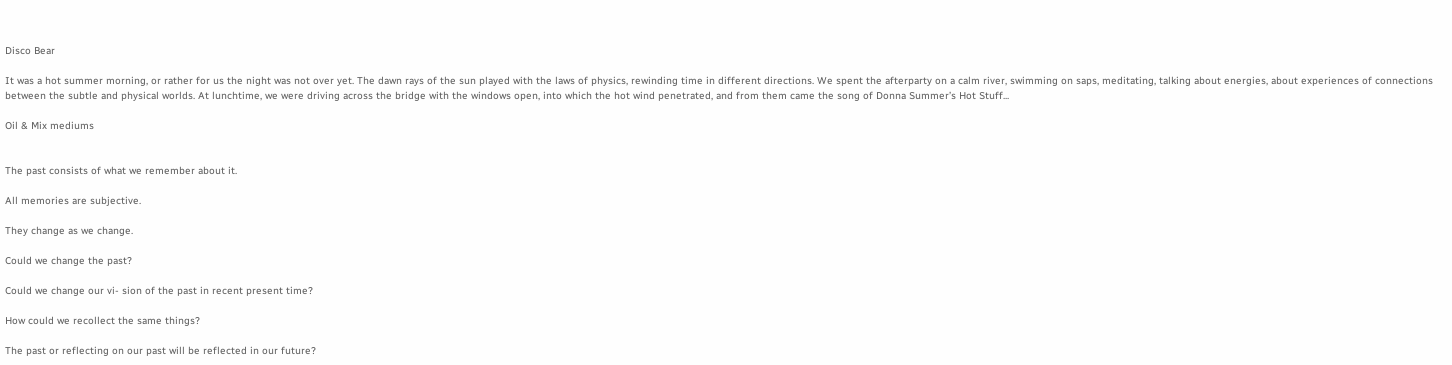Disco Bear

It was a hot summer morning, or rather for us the night was not over yet. The dawn rays of the sun played with the laws of physics, rewinding time in different directions. We spent the afterparty on a calm river, swimming on saps, meditating, talking about energies, about experiences of connections between the subtle and physical worlds. At lunchtime, we were driving across the bridge with the windows open, into which the hot wind penetrated, and from them came the song of Donna Summer’s Hot Stuff...

Oil & Mix mediums


The past consists of what we remember about it.

All memories are subjective.

They change as we change.

Could we change the past?

Could we change our vi- sion of the past in recent present time?

How could we recollect the same things?

The past or reflecting on our past will be reflected in our future?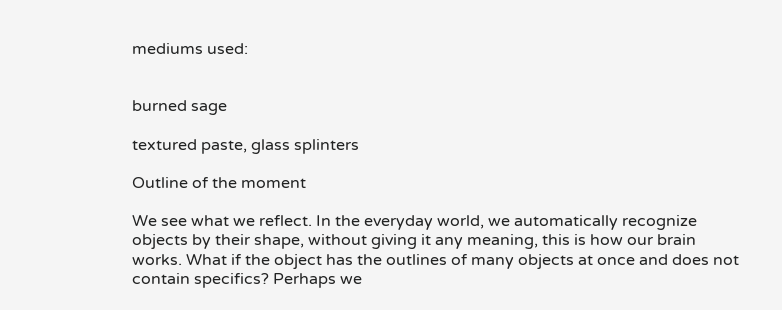mediums used:


burned sage

textured paste, glass splinters

Outline of the moment

We see what we reflect. In the everyday world, we automatically recognize objects by their shape, without giving it any meaning, this is how our brain works. What if the object has the outlines of many objects at once and does not contain specifics? Perhaps we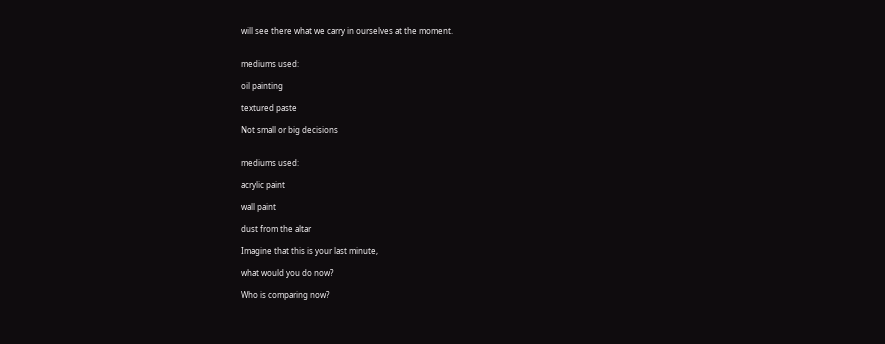will see there what we carry in ourselves at the moment.


mediums used:

oil painting

textured paste

Not small or big decisions


mediums used:

acrylic paint

wall paint

dust from the altar

Imagine that this is your last minute,

what would you do now?

Who is comparing now?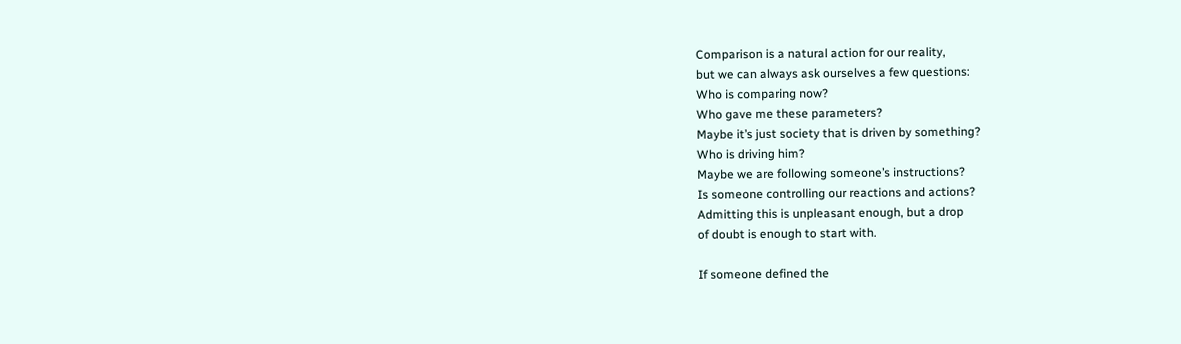Comparison is a natural action for our reality,
but we can always ask ourselves a few questions:
Who is comparing now?
Who gave me these parameters?
Maybe it’s just society that is driven by something?
Who is driving him?
Maybe we are following someone’s instructions?
Is someone controlling our reactions and actions?
Admitting this is unpleasant enough, but a drop
of doubt is enough to start with.

If someone defined the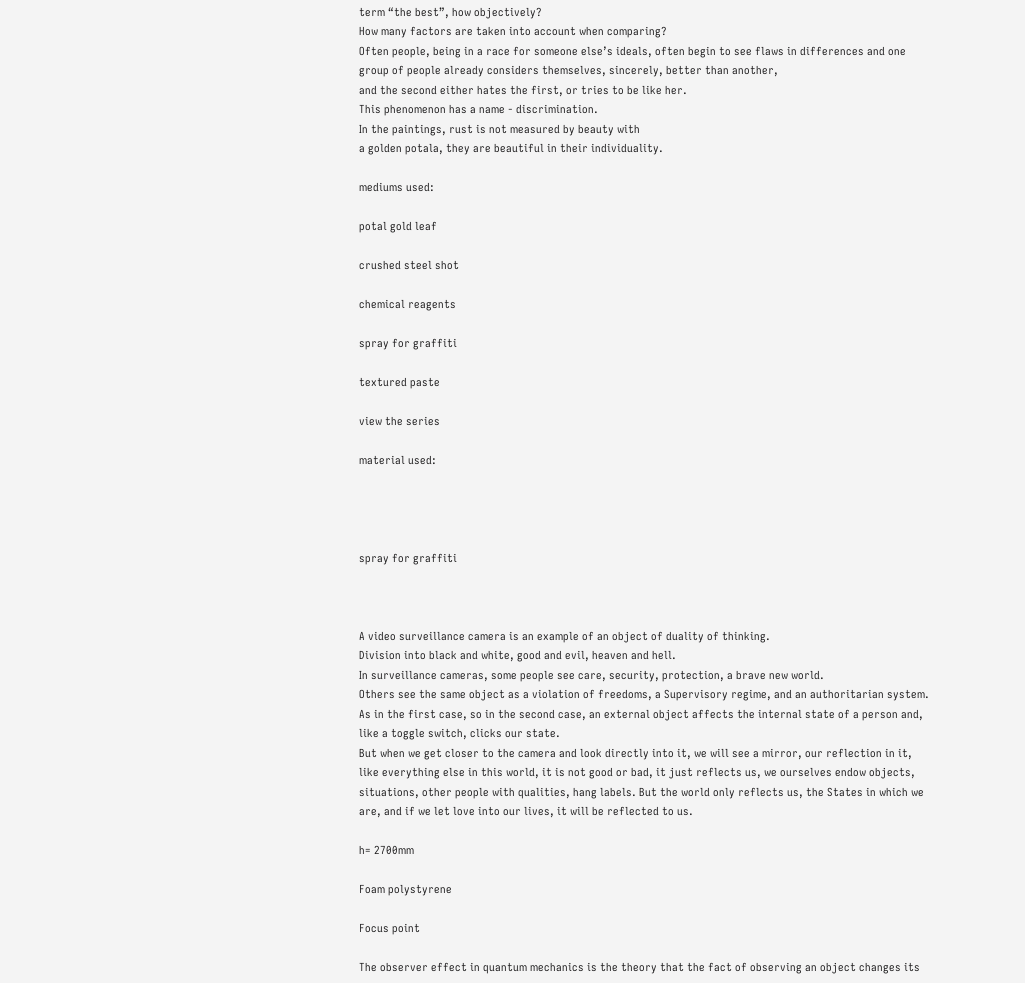term “the best”, how objectively?
How many factors are taken into account when comparing?
Often people, being in a race for someone else’s ideals, often begin to see flaws in differences and one group of people already considers themselves, sincerely, better than another,
and the second either hates the first, or tries to be like her.
This phenomenon has a name - discrimination.
In the paintings, rust is not measured by beauty with
a golden potala, they are beautiful in their individuality.

mediums used:

potal gold leaf

crushed steel shot

chemical reagents

spray for graffiti

textured paste

view the series

material used:




spray for graffiti



A video surveillance camera is an example of an object of duality of thinking.
Division into black and white, good and evil, heaven and hell.
In surveillance cameras, some people see care, security, protection, a brave new world.
Others see the same object as a violation of freedoms, a Supervisory regime, and an authoritarian system.
As in the first case, so in the second case, an external object affects the internal state of a person and, like a toggle switch, clicks our state.
But when we get closer to the camera and look directly into it, we will see a mirror, our reflection in it, like everything else in this world, it is not good or bad, it just reflects us, we ourselves endow objects, situations, other people with qualities, hang labels. But the world only reflects us, the States in which we are, and if we let love into our lives, it will be reflected to us.

h= 2700mm

Foam polystyrene

Focus point

The observer effect in quantum mechanics is the theory that the fact of observing an object changes its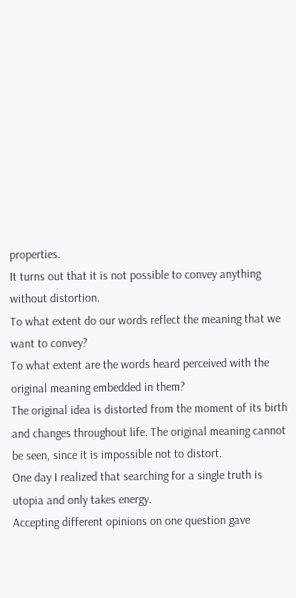properties.
It turns out that it is not possible to convey anything without distortion.
To what extent do our words reflect the meaning that we want to convey?
To what extent are the words heard perceived with the original meaning embedded in them?
The original idea is distorted from the moment of its birth and changes throughout life. The original meaning cannot be seen, since it is impossible not to distort.
One day I realized that searching for a single truth is utopia and only takes energy.
Accepting different opinions on one question gave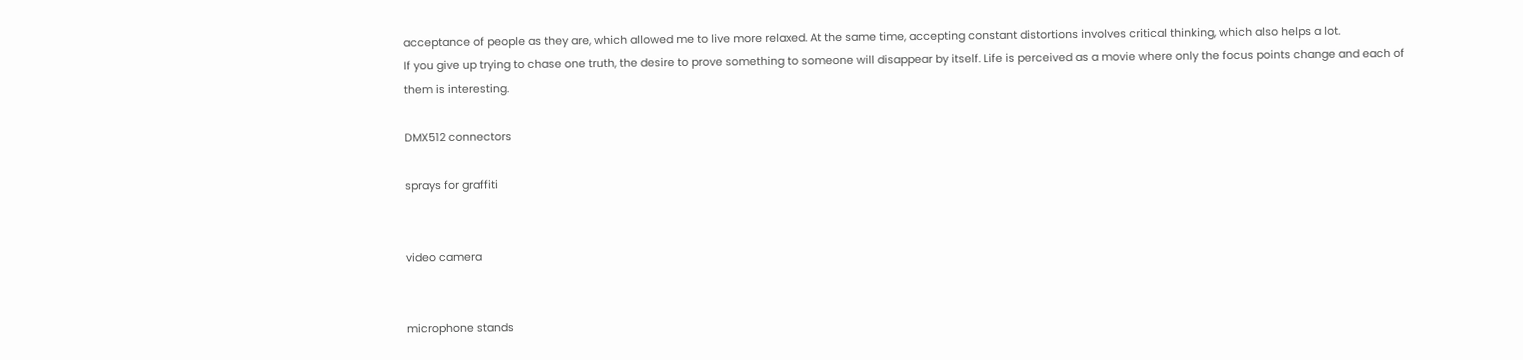acceptance of people as they are, which allowed me to live more relaxed. At the same time, accepting constant distortions involves critical thinking, which also helps a lot.
If you give up trying to chase one truth, the desire to prove something to someone will disappear by itself. Life is perceived as a movie where only the focus points change and each of them is interesting.

DMX512 connectors

sprays for graffiti


video camera


microphone stands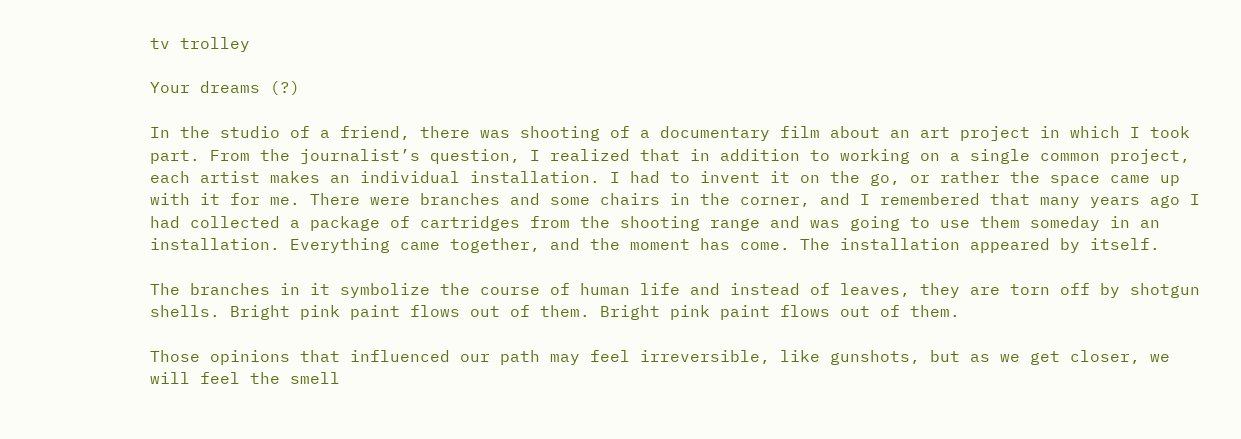tv trolley

Your dreams (?)

In the studio of a friend, there was shooting of a documentary film about an art project in which I took part. From the journalist’s question, I realized that in addition to working on a single common project, each artist makes an individual installation. I had to invent it on the go, or rather the space came up with it for me. There were branches and some chairs in the corner, and I remembered that many years ago I had collected a package of cartridges from the shooting range and was going to use them someday in an installation. Everything came together, and the moment has come. The installation appeared by itself.

The branches in it symbolize the course of human life and instead of leaves, they are torn off by shotgun shells. Bright pink paint flows out of them. Bright pink paint flows out of them.

Those opinions that influenced our path may feel irreversible, like gunshots, but as we get closer, we will feel the smell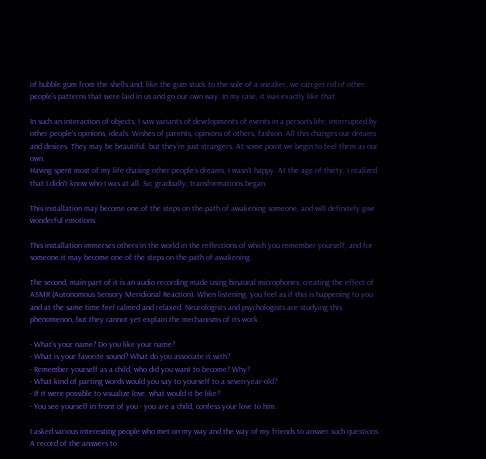of bubble gum from the shells and, like the gum stuck to the sole of a sneaker, we can get rid of other people’s patterns that were laid in us and go our own way. In my case, it was exactly like that.

In such an interaction of objects, I saw variants of developments of events in a person’s life, interrupted by other people’s opinions, ideals. Wishes of parents, opinions of others, fashion. All this changes our dreams and desires. They may be beautiful, but they’re just strangers. At some point we begin to feel them as our own.
Having spent most of my life chasing other people’s dreams, I wasn’t happy. At the age of thirty, I realized that I didn’t know who I was at all. So, gradually, transformations began.

This installation may become one of the steps on the path of awakening someone, and will definitely give wonderful emotions.

This installation immerses others in the world in the reflections of which you remember yourself, and for someone it may become one of the steps on the path of awakening.

The second, main part of it is an audio recording made using binaural microphones, creating the effect of ASMR (Autonomous Sensory Meridional Reaction). When listening, you feel as if this is happening to you and at the same time feel calmed and relaxed. Neurologists and psychologists are studying this phenomenon, but they cannot yet explain the mechanisms of its work.

- What’s your name? Do you like your name?
- What is your favorite sound? What do you associate it with?
- Remember yourself as a child, who did you want to become? Why?
- What kind of parting words would you say to yourself to a seven-year-old?
- If it were possible to visualize love, what would it be like?
- You see yourself in front of you - you are a child, confess your love to him.

I asked various interesting people who met on my way and the way of my friends to answer such questions. A record of the answers to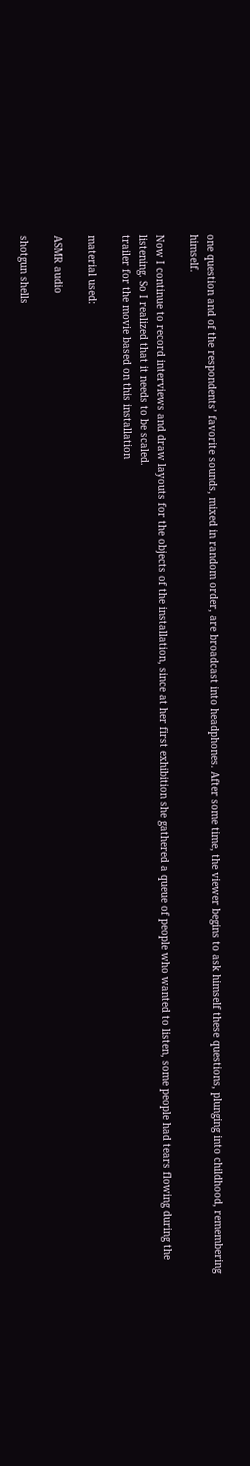one question and of the respondents’ favorite sounds, mixed in random order, are broadcast into headphones. After some time, the viewer begins to ask himself these questions, plunging into childhood, remembering himself.

Now I continue to record interviews and draw layouts for the objects of the installation, since at her first exhibition she gathered a queue of people who wanted to listen, some people had tears flowing during the listening. So I realized that it needs to be scaled.
trailer for the movie based on this installation

material used:

ASMR audio

shotgun shells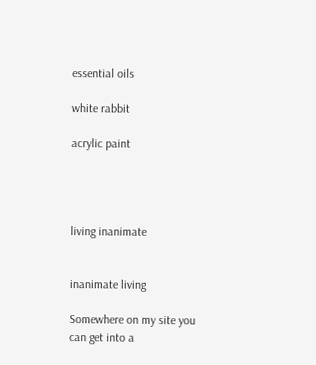essential oils

white rabbit

acrylic paint




living inanimate


inanimate living

Somewhere on my site you can get into a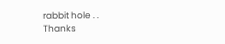rabbit hole . .
Thanks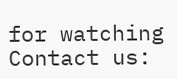for watching
Contact us: